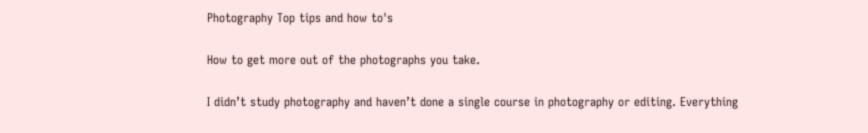Photography Top tips and how to's

How to get more out of the photographs you take.

I didn’t study photography and haven’t done a single course in photography or editing. Everything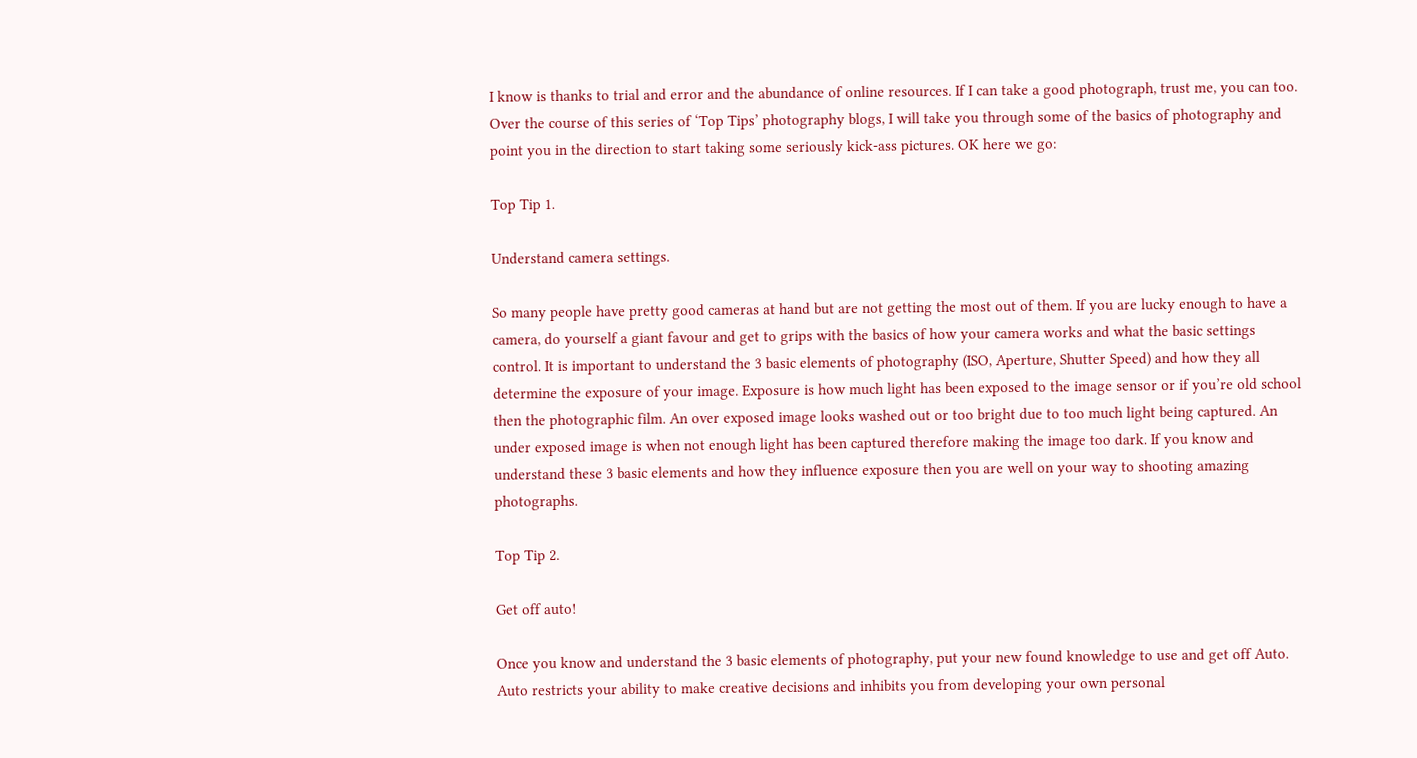I know is thanks to trial and error and the abundance of online resources. If I can take a good photograph, trust me, you can too. Over the course of this series of ‘Top Tips’ photography blogs, I will take you through some of the basics of photography and point you in the direction to start taking some seriously kick-ass pictures. OK here we go:

Top Tip 1.

Understand camera settings.

So many people have pretty good cameras at hand but are not getting the most out of them. If you are lucky enough to have a camera, do yourself a giant favour and get to grips with the basics of how your camera works and what the basic settings control. It is important to understand the 3 basic elements of photography (ISO, Aperture, Shutter Speed) and how they all determine the exposure of your image. Exposure is how much light has been exposed to the image sensor or if you’re old school then the photographic film. An over exposed image looks washed out or too bright due to too much light being captured. An under exposed image is when not enough light has been captured therefore making the image too dark. If you know and understand these 3 basic elements and how they influence exposure then you are well on your way to shooting amazing photographs.

Top Tip 2.

Get off auto!

Once you know and understand the 3 basic elements of photography, put your new found knowledge to use and get off Auto. Auto restricts your ability to make creative decisions and inhibits you from developing your own personal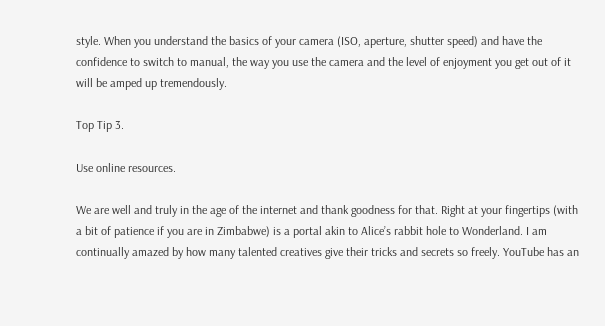style. When you understand the basics of your camera (ISO, aperture, shutter speed) and have the confidence to switch to manual, the way you use the camera and the level of enjoyment you get out of it will be amped up tremendously.

Top Tip 3.

Use online resources.

We are well and truly in the age of the internet and thank goodness for that. Right at your fingertips (with a bit of patience if you are in Zimbabwe) is a portal akin to Alice’s rabbit hole to Wonderland. I am continually amazed by how many talented creatives give their tricks and secrets so freely. YouTube has an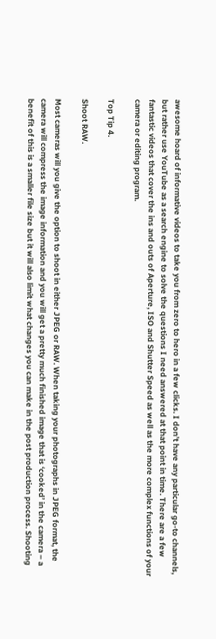awesome hoard of informative videos to take you from zero to hero in a few clicks. I don’t have any particular go-to channels, but rather use YouTube as a search engine to solve the questions I need answered at that point in time. There are a few fantastic videos that cover the ins and outs of Aperture, ISO and Shutter Speed as well as the more complex functions of your camera or editing program.

Top Tip 4.

Shoot RAW.

Most cameras will you give the option to shoot in either JPEG or RAW. When taking your photographs in JPEG format, the camera will compress the image information and you will get a pretty much finished image that is ‘cooked’ in the camera – a benefit of this is a smaller file size but it will also limit what changes you can make in the post production process. Shooting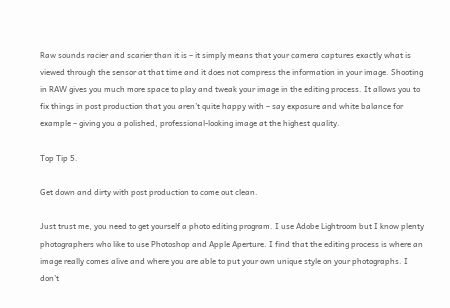Raw sounds racier and scarier than it is – it simply means that your camera captures exactly what is viewed through the sensor at that time and it does not compress the information in your image. Shooting in RAW gives you much more space to play and tweak your image in the editing process. It allows you to fix things in post production that you aren’t quite happy with – say exposure and white balance for example – giving you a polished, professional-looking image at the highest quality.

Top Tip 5.

Get down and dirty with post production to come out clean.

Just trust me, you need to get yourself a photo editing program. I use Adobe Lightroom but I know plenty photographers who like to use Photoshop and Apple Aperture. I find that the editing process is where an image really comes alive and where you are able to put your own unique style on your photographs. I don’t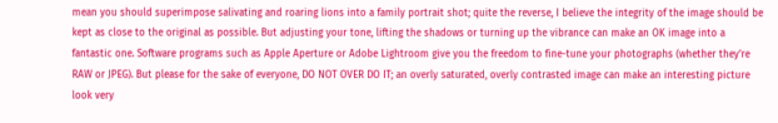mean you should superimpose salivating and roaring lions into a family portrait shot; quite the reverse, I believe the integrity of the image should be kept as close to the original as possible. But adjusting your tone, lifting the shadows or turning up the vibrance can make an OK image into a fantastic one. Software programs such as Apple Aperture or Adobe Lightroom give you the freedom to fine-tune your photographs (whether they’re RAW or JPEG). But please for the sake of everyone, DO NOT OVER DO IT; an overly saturated, overly contrasted image can make an interesting picture look very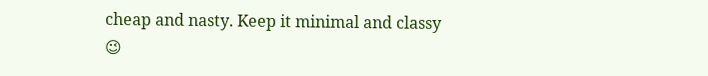cheap and nasty. Keep it minimal and classy 😉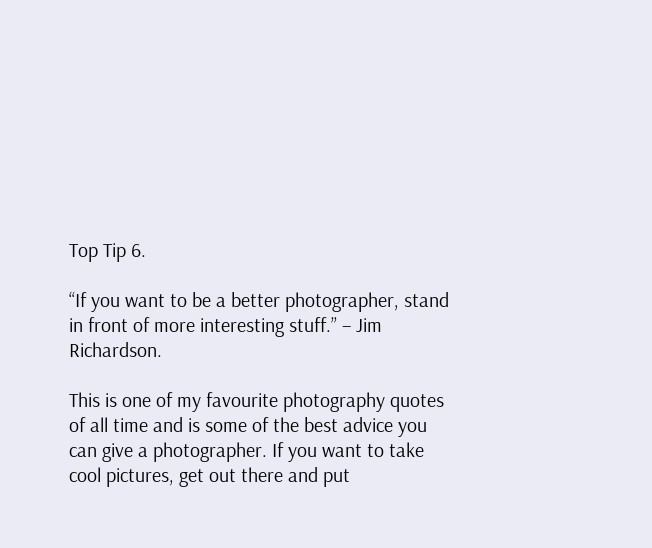Top Tip 6.

“If you want to be a better photographer, stand in front of more interesting stuff.” – Jim Richardson.

This is one of my favourite photography quotes of all time and is some of the best advice you can give a photographer. If you want to take cool pictures, get out there and put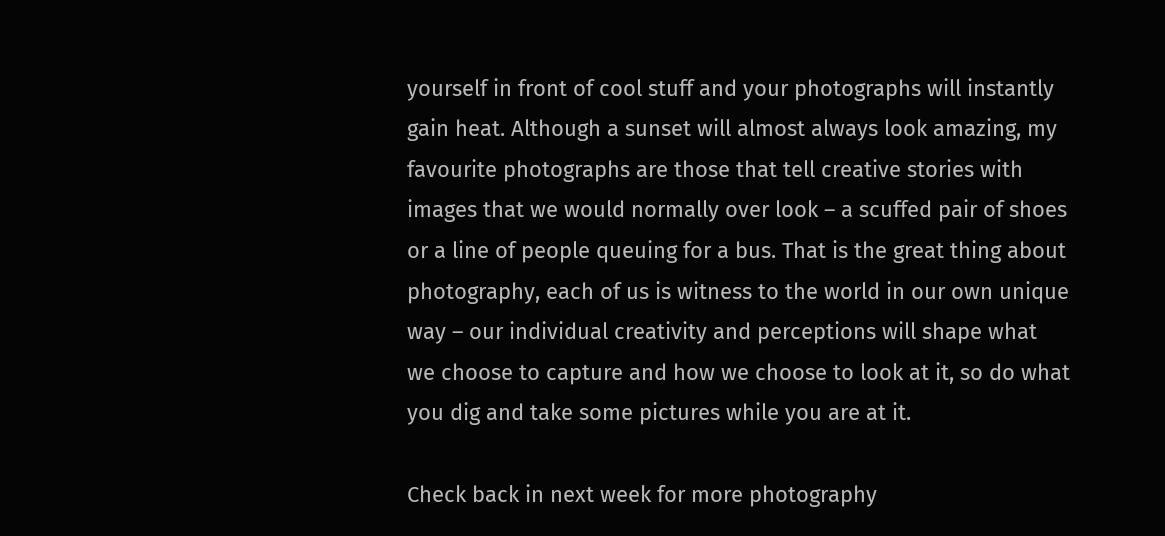yourself in front of cool stuff and your photographs will instantly gain heat. Although a sunset will almost always look amazing, my favourite photographs are those that tell creative stories with images that we would normally over look – a scuffed pair of shoes or a line of people queuing for a bus. That is the great thing about photography, each of us is witness to the world in our own unique way – our individual creativity and perceptions will shape what we choose to capture and how we choose to look at it, so do what you dig and take some pictures while you are at it.

Check back in next week for more photography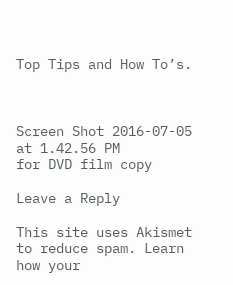Top Tips and How To’s.



Screen Shot 2016-07-05 at 1.42.56 PM
for DVD film copy

Leave a Reply

This site uses Akismet to reduce spam. Learn how your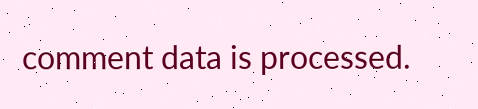comment data is processed.